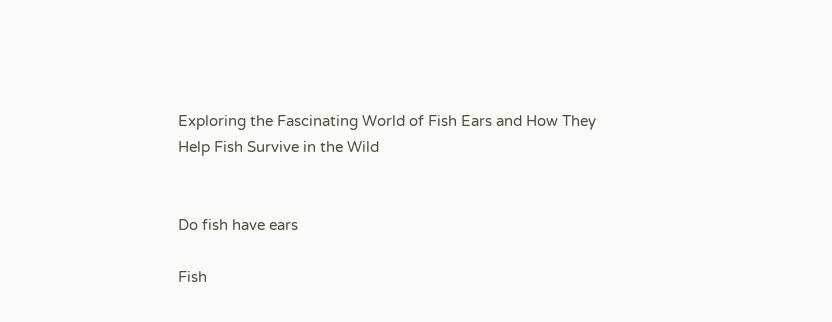Exploring the Fascinating World of Fish Ears and How They Help Fish Survive in the Wild


Do fish have ears

Fish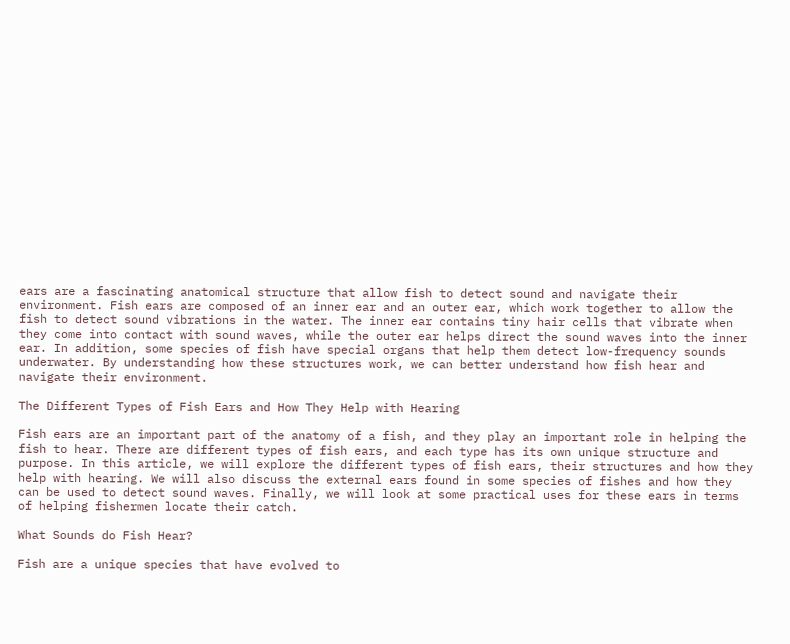ears are a fascinating anatomical structure that allow fish to detect sound and navigate their environment. Fish ears are composed of an inner ear and an outer ear, which work together to allow the fish to detect sound vibrations in the water. The inner ear contains tiny hair cells that vibrate when they come into contact with sound waves, while the outer ear helps direct the sound waves into the inner ear. In addition, some species of fish have special organs that help them detect low-frequency sounds underwater. By understanding how these structures work, we can better understand how fish hear and navigate their environment.

The Different Types of Fish Ears and How They Help with Hearing

Fish ears are an important part of the anatomy of a fish, and they play an important role in helping the fish to hear. There are different types of fish ears, and each type has its own unique structure and purpose. In this article, we will explore the different types of fish ears, their structures and how they help with hearing. We will also discuss the external ears found in some species of fishes and how they can be used to detect sound waves. Finally, we will look at some practical uses for these ears in terms of helping fishermen locate their catch.

What Sounds do Fish Hear?

Fish are a unique species that have evolved to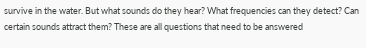survive in the water. But what sounds do they hear? What frequencies can they detect? Can certain sounds attract them? These are all questions that need to be answered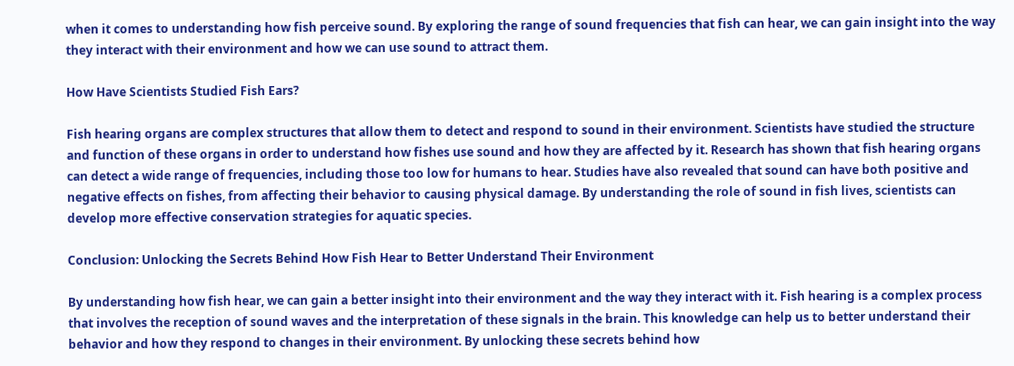when it comes to understanding how fish perceive sound. By exploring the range of sound frequencies that fish can hear, we can gain insight into the way they interact with their environment and how we can use sound to attract them.

How Have Scientists Studied Fish Ears?

Fish hearing organs are complex structures that allow them to detect and respond to sound in their environment. Scientists have studied the structure and function of these organs in order to understand how fishes use sound and how they are affected by it. Research has shown that fish hearing organs can detect a wide range of frequencies, including those too low for humans to hear. Studies have also revealed that sound can have both positive and negative effects on fishes, from affecting their behavior to causing physical damage. By understanding the role of sound in fish lives, scientists can develop more effective conservation strategies for aquatic species.

Conclusion: Unlocking the Secrets Behind How Fish Hear to Better Understand Their Environment

By understanding how fish hear, we can gain a better insight into their environment and the way they interact with it. Fish hearing is a complex process that involves the reception of sound waves and the interpretation of these signals in the brain. This knowledge can help us to better understand their behavior and how they respond to changes in their environment. By unlocking these secrets behind how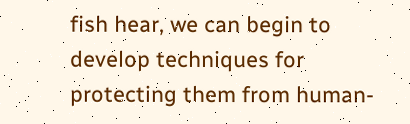fish hear, we can begin to develop techniques for protecting them from human-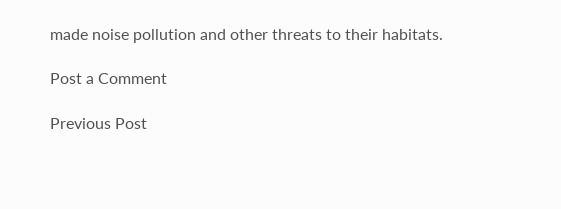made noise pollution and other threats to their habitats.

Post a Comment

Previous Post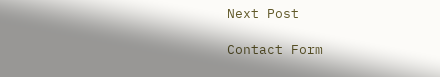Next Post

Contact Form